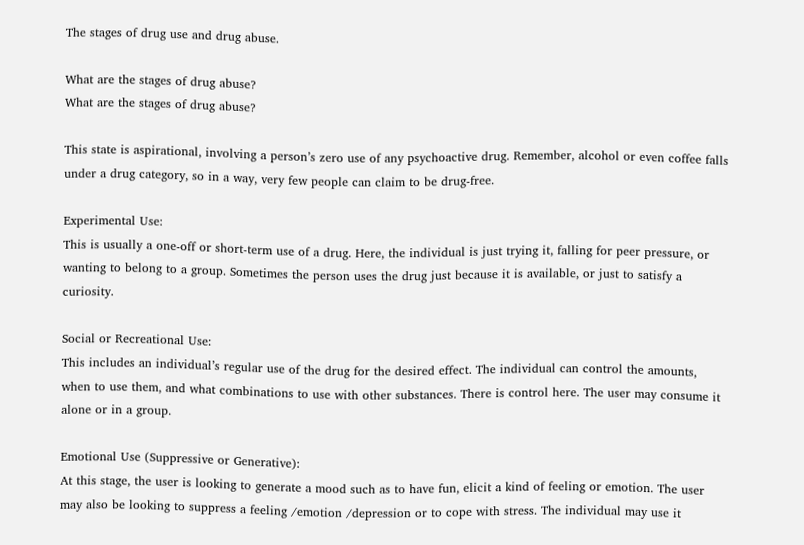The stages of drug use and drug abuse.

What are the stages of drug abuse?
What are the stages of drug abuse?

This state is aspirational, involving a person’s zero use of any psychoactive drug. Remember, alcohol or even coffee falls under a drug category, so in a way, very few people can claim to be drug-free.

Experimental Use:
This is usually a one-off or short-term use of a drug. Here, the individual is just trying it, falling for peer pressure, or wanting to belong to a group. Sometimes the person uses the drug just because it is available, or just to satisfy a curiosity.

Social or Recreational Use:
This includes an individual’s regular use of the drug for the desired effect. The individual can control the amounts, when to use them, and what combinations to use with other substances. There is control here. The user may consume it alone or in a group.

Emotional Use (Suppressive or Generative):
At this stage, the user is looking to generate a mood such as to have fun, elicit a kind of feeling or emotion. The user may also be looking to suppress a feeling /emotion /depression or to cope with stress. The individual may use it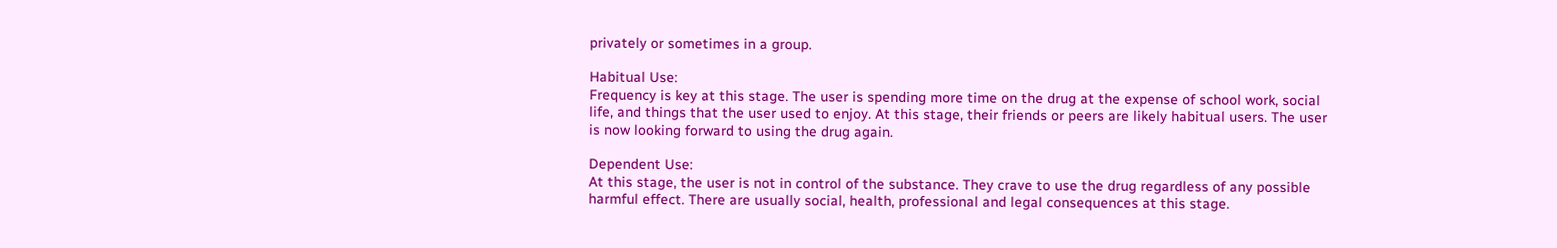privately or sometimes in a group.

Habitual Use:
Frequency is key at this stage. The user is spending more time on the drug at the expense of school work, social life, and things that the user used to enjoy. At this stage, their friends or peers are likely habitual users. The user is now looking forward to using the drug again.

Dependent Use:
At this stage, the user is not in control of the substance. They crave to use the drug regardless of any possible harmful effect. There are usually social, health, professional and legal consequences at this stage.